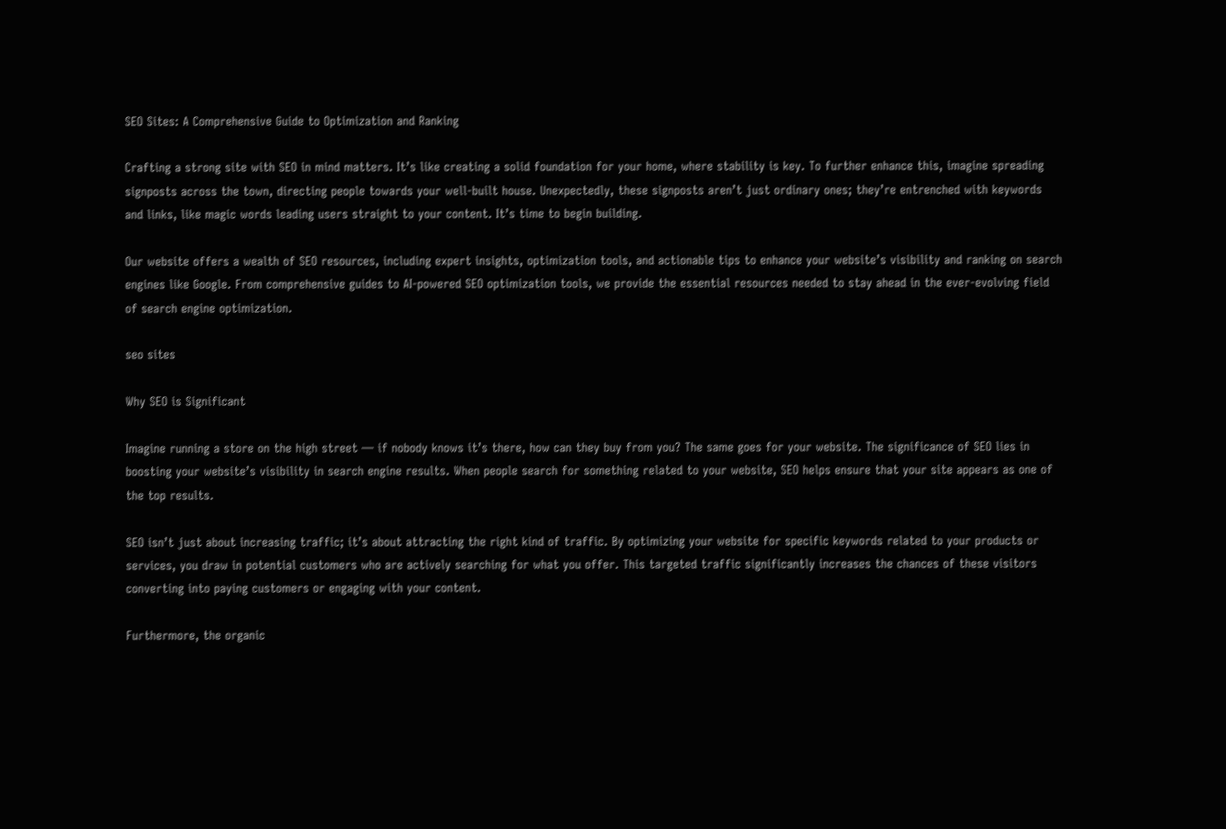SEO Sites: A Comprehensive Guide to Optimization and Ranking

Crafting a strong site with SEO in mind matters. It’s like creating a solid foundation for your home, where stability is key. To further enhance this, imagine spreading signposts across the town, directing people towards your well-built house. Unexpectedly, these signposts aren’t just ordinary ones; they’re entrenched with keywords and links, like magic words leading users straight to your content. It’s time to begin building.

Our website offers a wealth of SEO resources, including expert insights, optimization tools, and actionable tips to enhance your website’s visibility and ranking on search engines like Google. From comprehensive guides to AI-powered SEO optimization tools, we provide the essential resources needed to stay ahead in the ever-evolving field of search engine optimization.

seo sites

Why SEO is Significant

Imagine running a store on the high street — if nobody knows it’s there, how can they buy from you? The same goes for your website. The significance of SEO lies in boosting your website’s visibility in search engine results. When people search for something related to your website, SEO helps ensure that your site appears as one of the top results.

SEO isn’t just about increasing traffic; it’s about attracting the right kind of traffic. By optimizing your website for specific keywords related to your products or services, you draw in potential customers who are actively searching for what you offer. This targeted traffic significantly increases the chances of these visitors converting into paying customers or engaging with your content.

Furthermore, the organic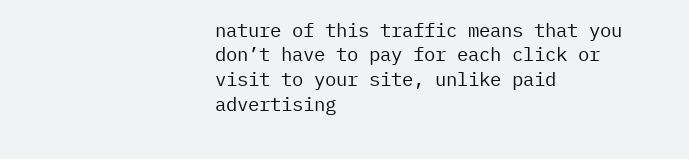nature of this traffic means that you don’t have to pay for each click or visit to your site, unlike paid advertising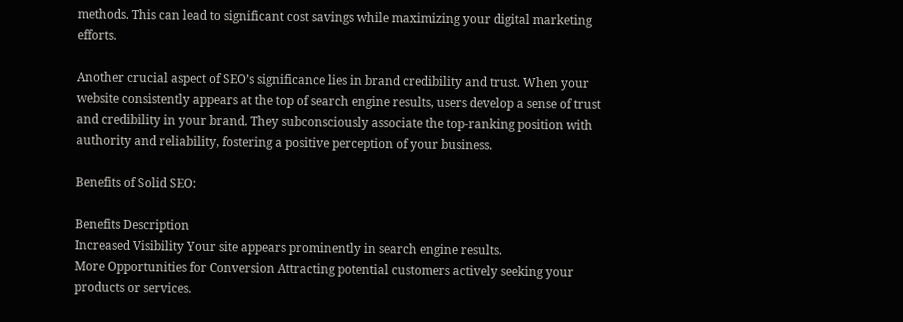methods. This can lead to significant cost savings while maximizing your digital marketing efforts.

Another crucial aspect of SEO’s significance lies in brand credibility and trust. When your website consistently appears at the top of search engine results, users develop a sense of trust and credibility in your brand. They subconsciously associate the top-ranking position with authority and reliability, fostering a positive perception of your business.

Benefits of Solid SEO:

Benefits Description
Increased Visibility Your site appears prominently in search engine results.
More Opportunities for Conversion Attracting potential customers actively seeking your products or services.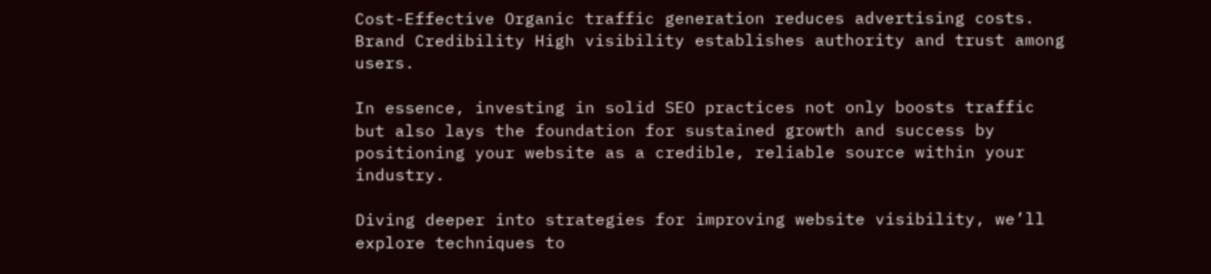Cost-Effective Organic traffic generation reduces advertising costs.
Brand Credibility High visibility establishes authority and trust among users.

In essence, investing in solid SEO practices not only boosts traffic but also lays the foundation for sustained growth and success by positioning your website as a credible, reliable source within your industry.

Diving deeper into strategies for improving website visibility, we’ll explore techniques to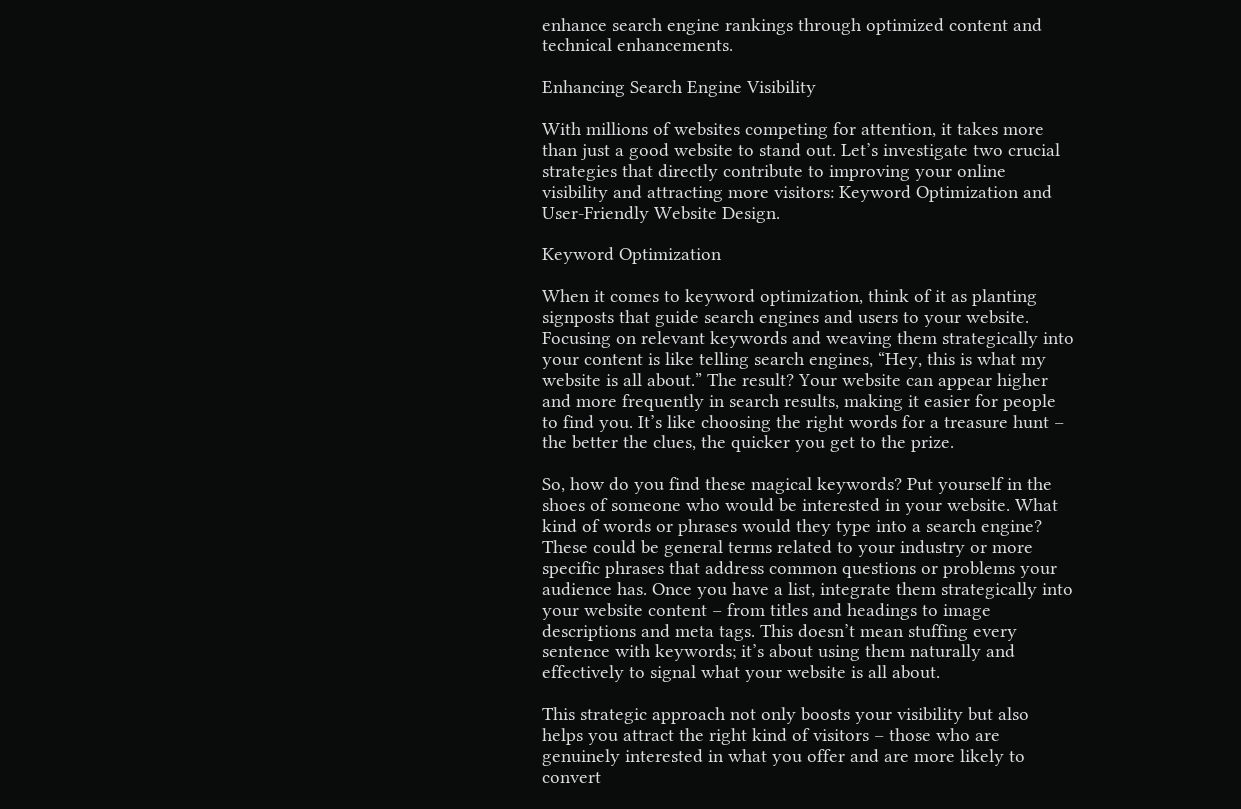enhance search engine rankings through optimized content and technical enhancements.

Enhancing Search Engine Visibility

With millions of websites competing for attention, it takes more than just a good website to stand out. Let’s investigate two crucial strategies that directly contribute to improving your online visibility and attracting more visitors: Keyword Optimization and User-Friendly Website Design.

Keyword Optimization

When it comes to keyword optimization, think of it as planting signposts that guide search engines and users to your website. Focusing on relevant keywords and weaving them strategically into your content is like telling search engines, “Hey, this is what my website is all about.” The result? Your website can appear higher and more frequently in search results, making it easier for people to find you. It’s like choosing the right words for a treasure hunt – the better the clues, the quicker you get to the prize.

So, how do you find these magical keywords? Put yourself in the shoes of someone who would be interested in your website. What kind of words or phrases would they type into a search engine? These could be general terms related to your industry or more specific phrases that address common questions or problems your audience has. Once you have a list, integrate them strategically into your website content – from titles and headings to image descriptions and meta tags. This doesn’t mean stuffing every sentence with keywords; it’s about using them naturally and effectively to signal what your website is all about.

This strategic approach not only boosts your visibility but also helps you attract the right kind of visitors – those who are genuinely interested in what you offer and are more likely to convert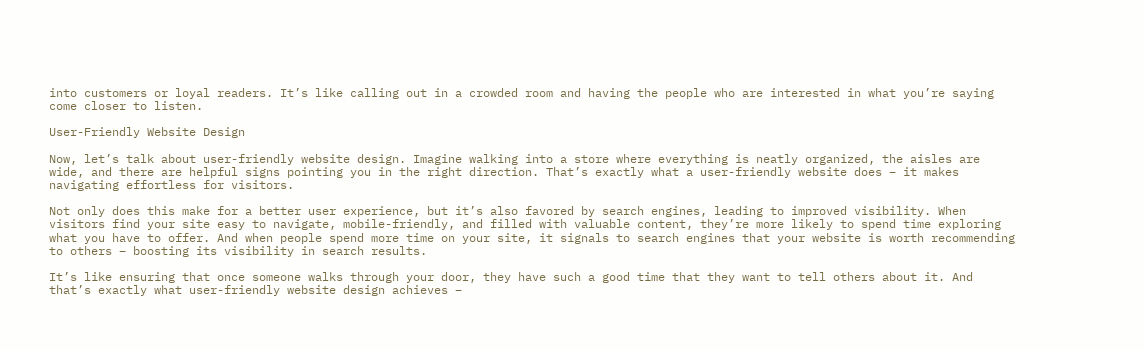into customers or loyal readers. It’s like calling out in a crowded room and having the people who are interested in what you’re saying come closer to listen.

User-Friendly Website Design

Now, let’s talk about user-friendly website design. Imagine walking into a store where everything is neatly organized, the aisles are wide, and there are helpful signs pointing you in the right direction. That’s exactly what a user-friendly website does – it makes navigating effortless for visitors.

Not only does this make for a better user experience, but it’s also favored by search engines, leading to improved visibility. When visitors find your site easy to navigate, mobile-friendly, and filled with valuable content, they’re more likely to spend time exploring what you have to offer. And when people spend more time on your site, it signals to search engines that your website is worth recommending to others – boosting its visibility in search results.

It’s like ensuring that once someone walks through your door, they have such a good time that they want to tell others about it. And that’s exactly what user-friendly website design achieves –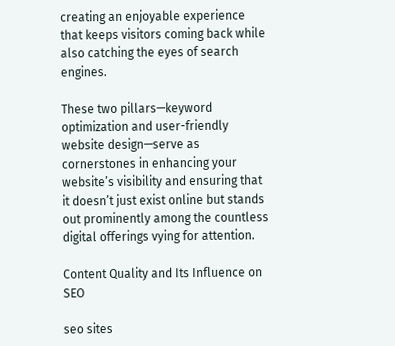creating an enjoyable experience that keeps visitors coming back while also catching the eyes of search engines.

These two pillars—keyword optimization and user-friendly website design—serve as cornerstones in enhancing your website’s visibility and ensuring that it doesn’t just exist online but stands out prominently among the countless digital offerings vying for attention.

Content Quality and Its Influence on SEO

seo sites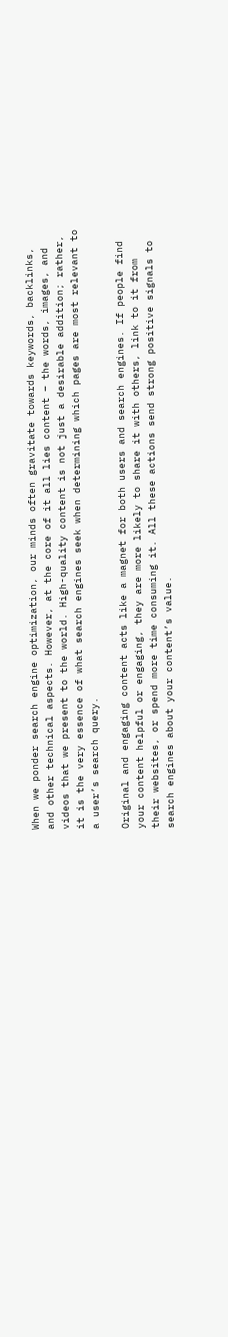When we ponder search engine optimization, our minds often gravitate towards keywords, backlinks, and other technical aspects. However, at the core of it all lies content – the words, images, and videos that we present to the world. High-quality content is not just a desirable addition; rather, it is the very essence of what search engines seek when determining which pages are most relevant to a user’s search query.

Original and engaging content acts like a magnet for both users and search engines. If people find your content helpful or engaging, they are more likely to share it with others, link to it from their websites, or spend more time consuming it. All these actions send strong positive signals to search engines about your content’s value.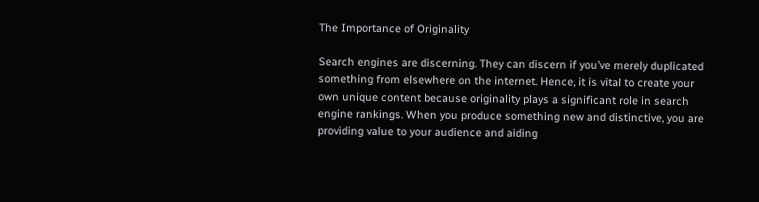The Importance of Originality

Search engines are discerning. They can discern if you’ve merely duplicated something from elsewhere on the internet. Hence, it is vital to create your own unique content because originality plays a significant role in search engine rankings. When you produce something new and distinctive, you are providing value to your audience and aiding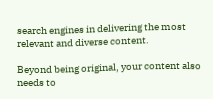search engines in delivering the most relevant and diverse content.

Beyond being original, your content also needs to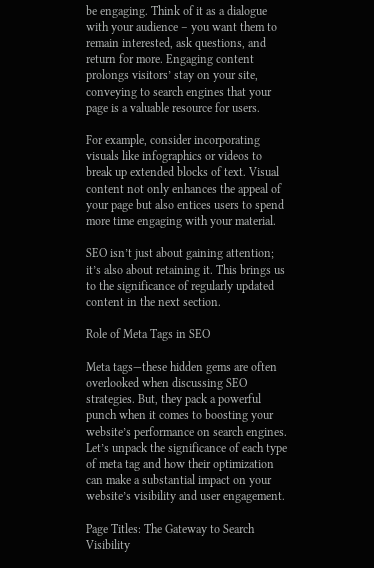be engaging. Think of it as a dialogue with your audience – you want them to remain interested, ask questions, and return for more. Engaging content prolongs visitors’ stay on your site, conveying to search engines that your page is a valuable resource for users.

For example, consider incorporating visuals like infographics or videos to break up extended blocks of text. Visual content not only enhances the appeal of your page but also entices users to spend more time engaging with your material.

SEO isn’t just about gaining attention; it’s also about retaining it. This brings us to the significance of regularly updated content in the next section.

Role of Meta Tags in SEO

Meta tags—these hidden gems are often overlooked when discussing SEO strategies. But, they pack a powerful punch when it comes to boosting your website’s performance on search engines. Let’s unpack the significance of each type of meta tag and how their optimization can make a substantial impact on your website’s visibility and user engagement.

Page Titles: The Gateway to Search Visibility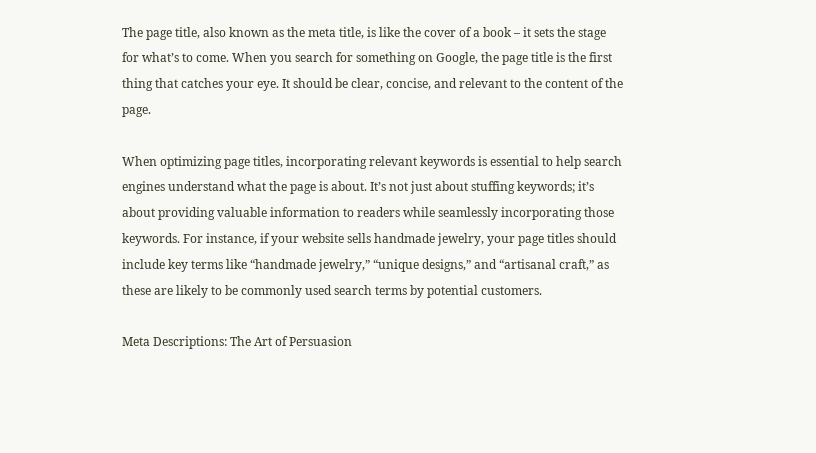The page title, also known as the meta title, is like the cover of a book – it sets the stage for what’s to come. When you search for something on Google, the page title is the first thing that catches your eye. It should be clear, concise, and relevant to the content of the page.

When optimizing page titles, incorporating relevant keywords is essential to help search engines understand what the page is about. It’s not just about stuffing keywords; it’s about providing valuable information to readers while seamlessly incorporating those keywords. For instance, if your website sells handmade jewelry, your page titles should include key terms like “handmade jewelry,” “unique designs,” and “artisanal craft,” as these are likely to be commonly used search terms by potential customers.

Meta Descriptions: The Art of Persuasion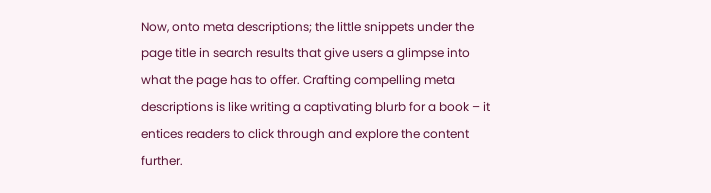Now, onto meta descriptions; the little snippets under the page title in search results that give users a glimpse into what the page has to offer. Crafting compelling meta descriptions is like writing a captivating blurb for a book – it entices readers to click through and explore the content further.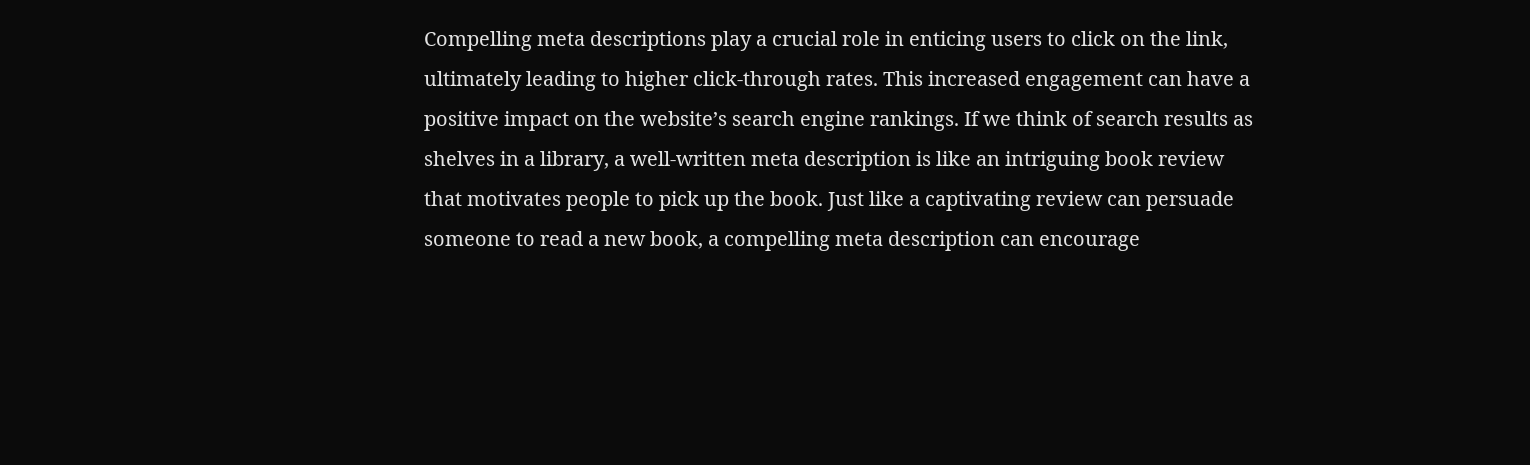Compelling meta descriptions play a crucial role in enticing users to click on the link, ultimately leading to higher click-through rates. This increased engagement can have a positive impact on the website’s search engine rankings. If we think of search results as shelves in a library, a well-written meta description is like an intriguing book review that motivates people to pick up the book. Just like a captivating review can persuade someone to read a new book, a compelling meta description can encourage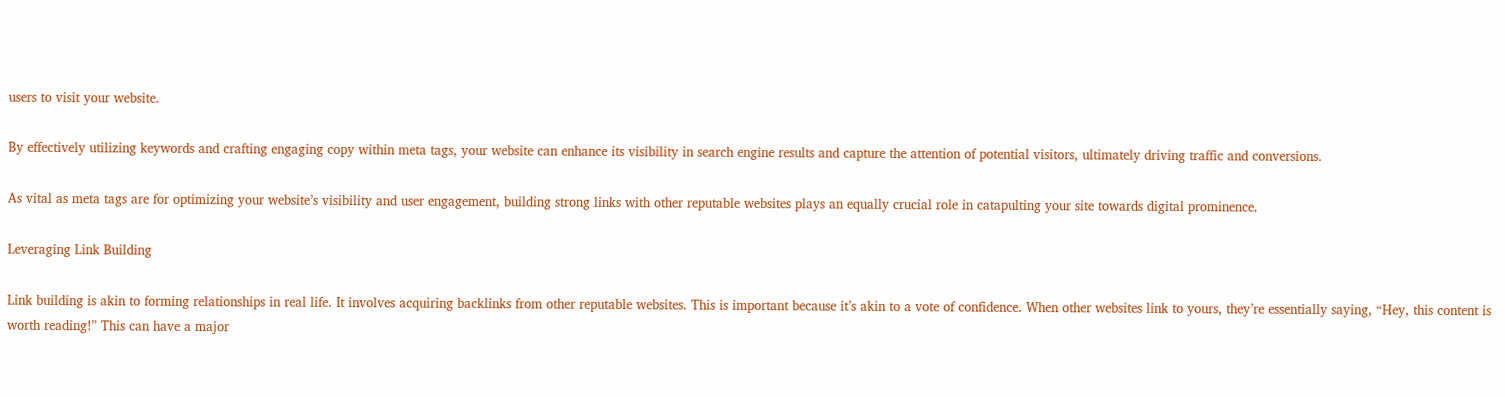users to visit your website.

By effectively utilizing keywords and crafting engaging copy within meta tags, your website can enhance its visibility in search engine results and capture the attention of potential visitors, ultimately driving traffic and conversions.

As vital as meta tags are for optimizing your website’s visibility and user engagement, building strong links with other reputable websites plays an equally crucial role in catapulting your site towards digital prominence.

Leveraging Link Building

Link building is akin to forming relationships in real life. It involves acquiring backlinks from other reputable websites. This is important because it’s akin to a vote of confidence. When other websites link to yours, they’re essentially saying, “Hey, this content is worth reading!” This can have a major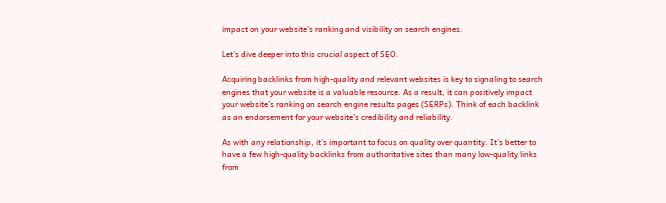impact on your website’s ranking and visibility on search engines.

Let’s dive deeper into this crucial aspect of SEO.

Acquiring backlinks from high-quality and relevant websites is key to signaling to search engines that your website is a valuable resource. As a result, it can positively impact your website’s ranking on search engine results pages (SERPs). Think of each backlink as an endorsement for your website’s credibility and reliability.

As with any relationship, it’s important to focus on quality over quantity. It’s better to have a few high-quality backlinks from authoritative sites than many low-quality links from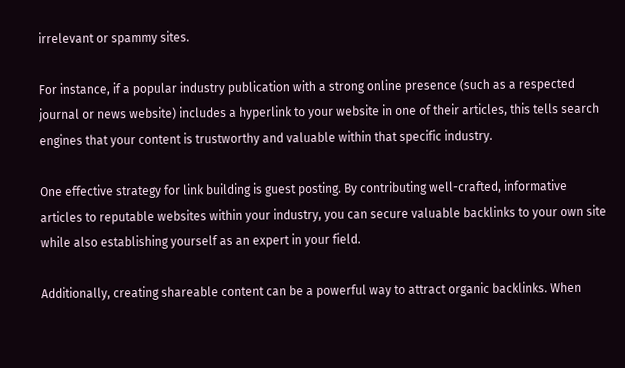irrelevant or spammy sites.

For instance, if a popular industry publication with a strong online presence (such as a respected journal or news website) includes a hyperlink to your website in one of their articles, this tells search engines that your content is trustworthy and valuable within that specific industry.

One effective strategy for link building is guest posting. By contributing well-crafted, informative articles to reputable websites within your industry, you can secure valuable backlinks to your own site while also establishing yourself as an expert in your field.

Additionally, creating shareable content can be a powerful way to attract organic backlinks. When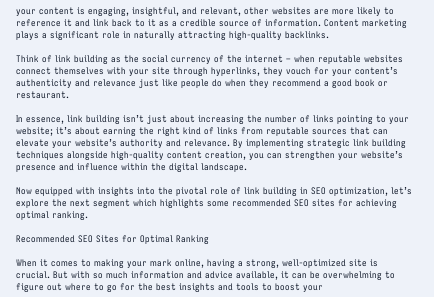your content is engaging, insightful, and relevant, other websites are more likely to reference it and link back to it as a credible source of information. Content marketing plays a significant role in naturally attracting high-quality backlinks.

Think of link building as the social currency of the internet – when reputable websites connect themselves with your site through hyperlinks, they vouch for your content’s authenticity and relevance just like people do when they recommend a good book or restaurant.

In essence, link building isn’t just about increasing the number of links pointing to your website; it’s about earning the right kind of links from reputable sources that can elevate your website’s authority and relevance. By implementing strategic link building techniques alongside high-quality content creation, you can strengthen your website’s presence and influence within the digital landscape.

Now equipped with insights into the pivotal role of link building in SEO optimization, let’s explore the next segment which highlights some recommended SEO sites for achieving optimal ranking.

Recommended SEO Sites for Optimal Ranking

When it comes to making your mark online, having a strong, well-optimized site is crucial. But with so much information and advice available, it can be overwhelming to figure out where to go for the best insights and tools to boost your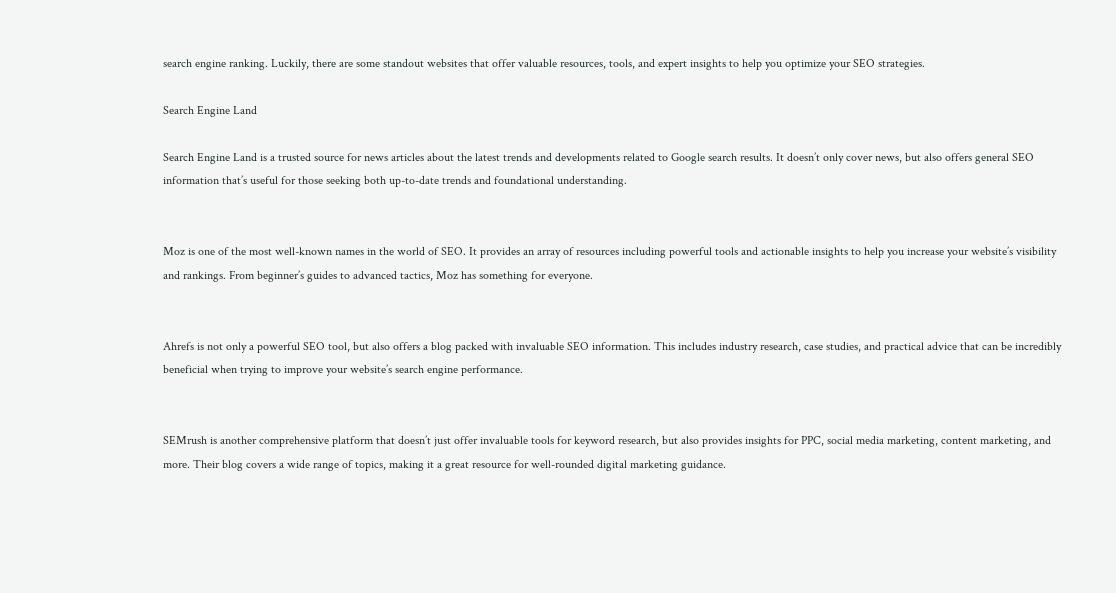search engine ranking. Luckily, there are some standout websites that offer valuable resources, tools, and expert insights to help you optimize your SEO strategies.

Search Engine Land

Search Engine Land is a trusted source for news articles about the latest trends and developments related to Google search results. It doesn’t only cover news, but also offers general SEO information that’s useful for those seeking both up-to-date trends and foundational understanding.


Moz is one of the most well-known names in the world of SEO. It provides an array of resources including powerful tools and actionable insights to help you increase your website’s visibility and rankings. From beginner’s guides to advanced tactics, Moz has something for everyone.


Ahrefs is not only a powerful SEO tool, but also offers a blog packed with invaluable SEO information. This includes industry research, case studies, and practical advice that can be incredibly beneficial when trying to improve your website’s search engine performance.


SEMrush is another comprehensive platform that doesn’t just offer invaluable tools for keyword research, but also provides insights for PPC, social media marketing, content marketing, and more. Their blog covers a wide range of topics, making it a great resource for well-rounded digital marketing guidance.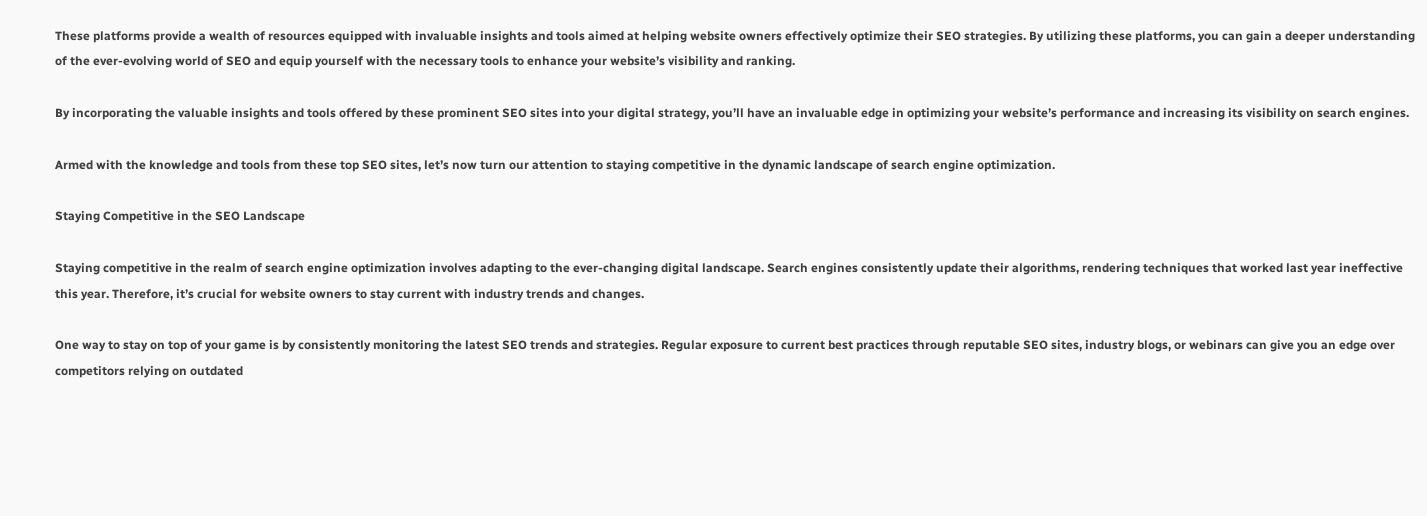These platforms provide a wealth of resources equipped with invaluable insights and tools aimed at helping website owners effectively optimize their SEO strategies. By utilizing these platforms, you can gain a deeper understanding of the ever-evolving world of SEO and equip yourself with the necessary tools to enhance your website’s visibility and ranking.

By incorporating the valuable insights and tools offered by these prominent SEO sites into your digital strategy, you’ll have an invaluable edge in optimizing your website’s performance and increasing its visibility on search engines.

Armed with the knowledge and tools from these top SEO sites, let’s now turn our attention to staying competitive in the dynamic landscape of search engine optimization.

Staying Competitive in the SEO Landscape

Staying competitive in the realm of search engine optimization involves adapting to the ever-changing digital landscape. Search engines consistently update their algorithms, rendering techniques that worked last year ineffective this year. Therefore, it’s crucial for website owners to stay current with industry trends and changes.

One way to stay on top of your game is by consistently monitoring the latest SEO trends and strategies. Regular exposure to current best practices through reputable SEO sites, industry blogs, or webinars can give you an edge over competitors relying on outdated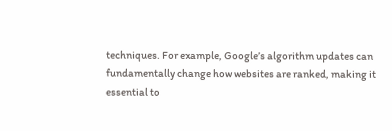techniques. For example, Google’s algorithm updates can fundamentally change how websites are ranked, making it essential to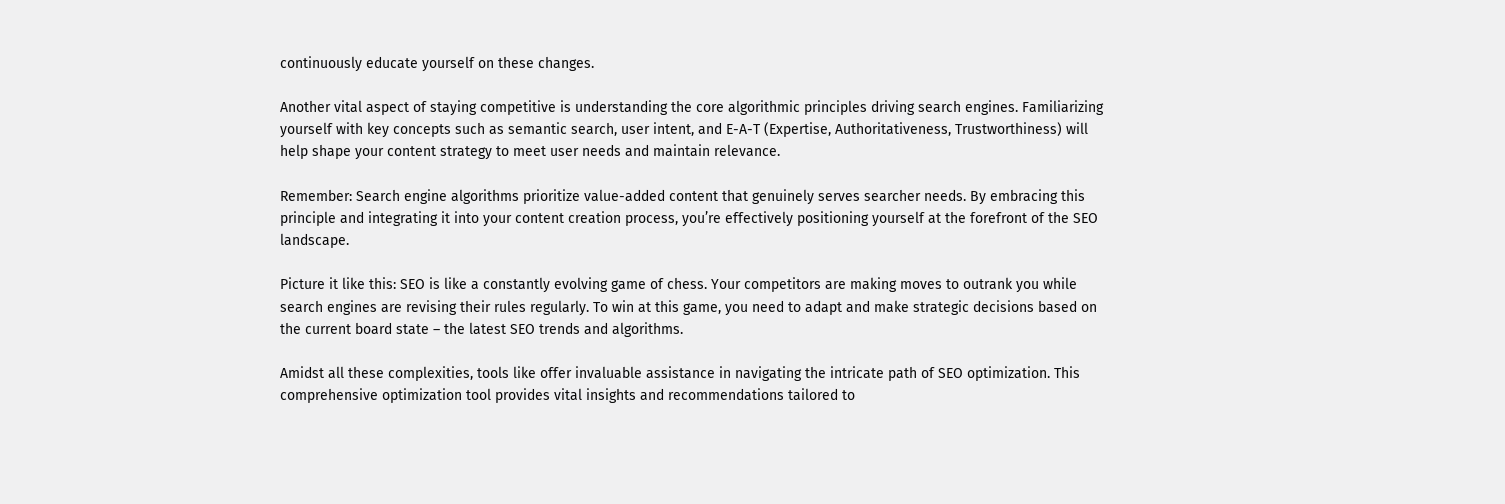continuously educate yourself on these changes.

Another vital aspect of staying competitive is understanding the core algorithmic principles driving search engines. Familiarizing yourself with key concepts such as semantic search, user intent, and E-A-T (Expertise, Authoritativeness, Trustworthiness) will help shape your content strategy to meet user needs and maintain relevance.

Remember: Search engine algorithms prioritize value-added content that genuinely serves searcher needs. By embracing this principle and integrating it into your content creation process, you’re effectively positioning yourself at the forefront of the SEO landscape.

Picture it like this: SEO is like a constantly evolving game of chess. Your competitors are making moves to outrank you while search engines are revising their rules regularly. To win at this game, you need to adapt and make strategic decisions based on the current board state – the latest SEO trends and algorithms.

Amidst all these complexities, tools like offer invaluable assistance in navigating the intricate path of SEO optimization. This comprehensive optimization tool provides vital insights and recommendations tailored to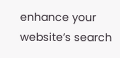enhance your website’s search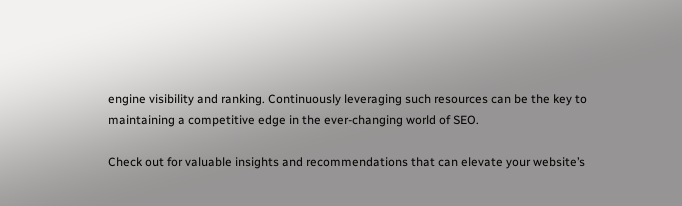engine visibility and ranking. Continuously leveraging such resources can be the key to maintaining a competitive edge in the ever-changing world of SEO.

Check out for valuable insights and recommendations that can elevate your website’s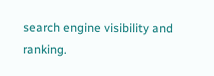search engine visibility and ranking.